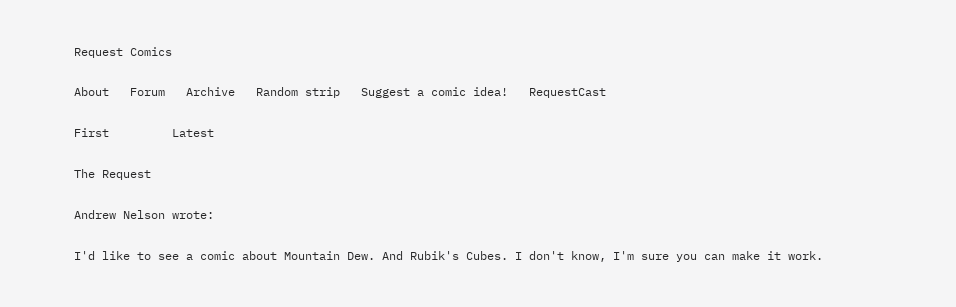Request Comics

About   Forum   Archive   Random strip   Suggest a comic idea!   RequestCast

First         Latest

The Request

Andrew Nelson wrote:

I'd like to see a comic about Mountain Dew. And Rubik's Cubes. I don't know, I'm sure you can make it work.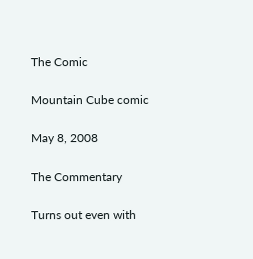The Comic

Mountain Cube comic

May 8, 2008

The Commentary

Turns out even with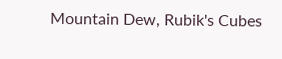Mountain Dew, Rubik's Cubes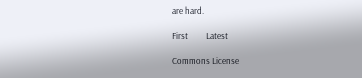are hard.

First         Latest

Commons License